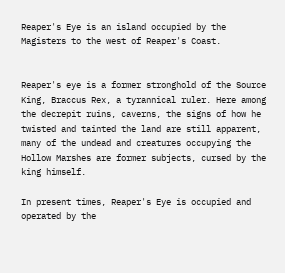Reaper's Eye is an island occupied by the Magisters to the west of Reaper's Coast.


Reaper's eye is a former stronghold of the Source King, Braccus Rex, a tyrannical ruler. Here among the decrepit ruins, caverns, the signs of how he twisted and tainted the land are still apparent, many of the undead and creatures occupying the Hollow Marshes are former subjects, cursed by the king himself.

In present times, Reaper's Eye is occupied and operated by the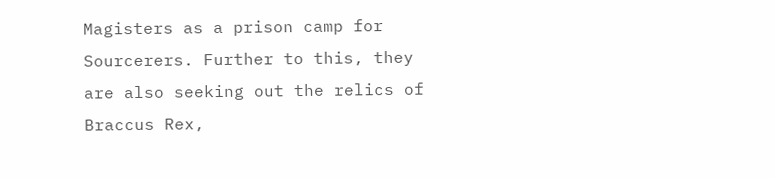Magisters as a prison camp for Sourcerers. Further to this, they are also seeking out the relics of Braccus Rex,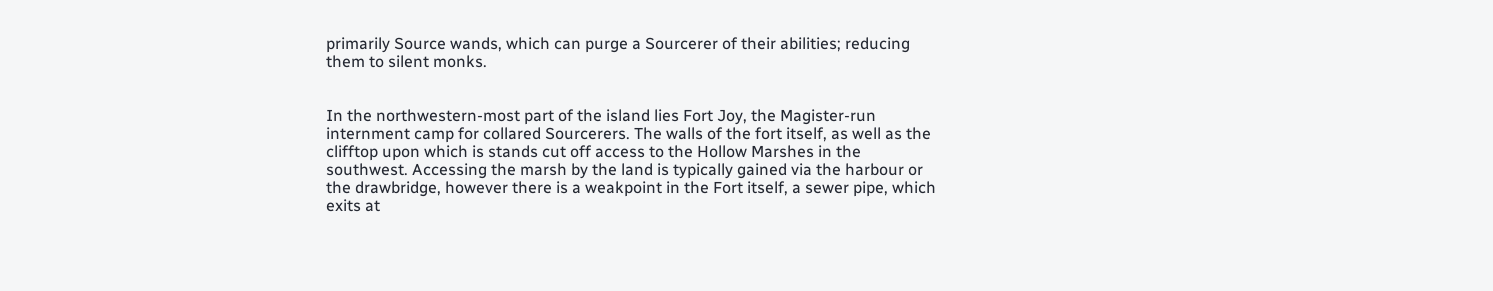primarily Source wands, which can purge a Sourcerer of their abilities; reducing them to silent monks.


In the northwestern-most part of the island lies Fort Joy, the Magister-run internment camp for collared Sourcerers. The walls of the fort itself, as well as the clifftop upon which is stands cut off access to the Hollow Marshes in the southwest. Accessing the marsh by the land is typically gained via the harbour or the drawbridge, however there is a weakpoint in the Fort itself, a sewer pipe, which exits at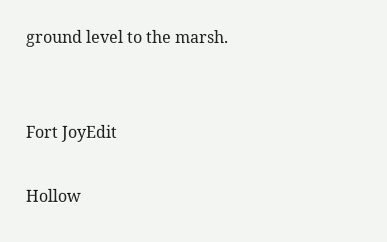ground level to the marsh.


Fort JoyEdit

Hollow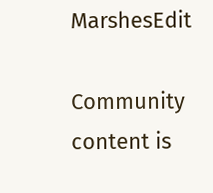MarshesEdit

Community content is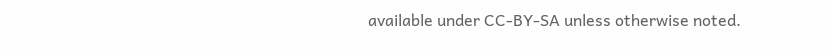available under CC-BY-SA unless otherwise noted.